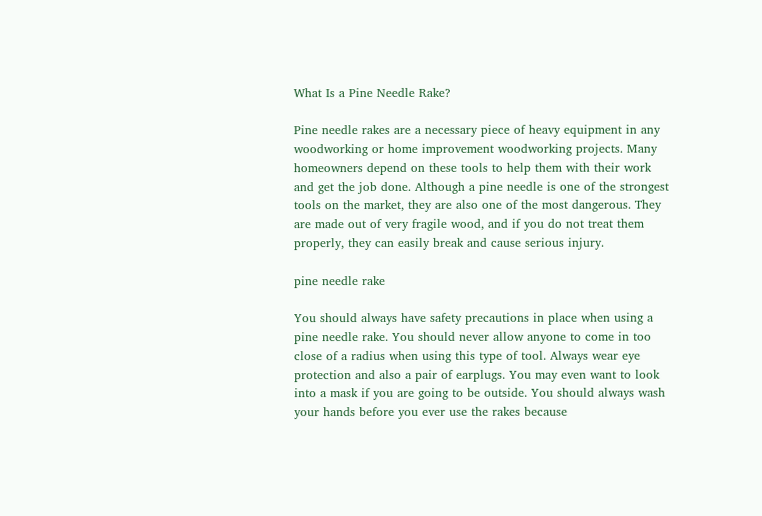What Is a Pine Needle Rake?

Pine needle rakes are a necessary piece of heavy equipment in any woodworking or home improvement woodworking projects. Many homeowners depend on these tools to help them with their work and get the job done. Although a pine needle is one of the strongest tools on the market, they are also one of the most dangerous. They are made out of very fragile wood, and if you do not treat them properly, they can easily break and cause serious injury.

pine needle rake

You should always have safety precautions in place when using a pine needle rake. You should never allow anyone to come in too close of a radius when using this type of tool. Always wear eye protection and also a pair of earplugs. You may even want to look into a mask if you are going to be outside. You should always wash your hands before you ever use the rakes because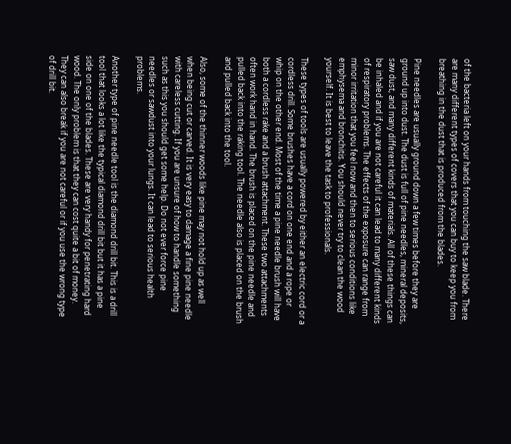of the bacteria left on your hands from touching the saw blade. There are many different types of covers that you can buy to keep you from breathing in the dust that is produced from the blades.

Pine needles are usually ground down a few times before they are ground up into dust. The dust is full of pine needles, mineral deposits, saw dust, and many different kinds of materials. All of these things can be inhaled and if you are not careful it can lead to many different kinds of respiratory problems. The effects of the exposure can range from minor irritation that you feel now and then to serious conditions like emphysema and bronchitis. You should never try to clean the wood yourself. It is best to leave the task to professionals.

These types of tools are usually powered by either an electric cord or a cordless drill. Some brushes have a cord on one end and a rope or whip on the other end. Most of the time a pine needle brush will have both a cordless rake and a brush attachment. These two attachments often work hand in hand. The brush is placed on the pine needle and pulled back into the raking tool. The needle also is placed on the brush and pulled back into the tool.

Also, some of the thinner woods like pine may not hold up as well when being cut or carved. It is very easy to damage a fine pine needle with careless cutting. If you are unsure of how to handle something such as this you should get some help. Do not ever force pine needles or sawdust into your lungs. It can lead to serious health problems.

Another type of pine needle tool is the diamond drill bit. This is a drill tool that looks a lot like the typical diamond drill bit but it has a pine side on one of the blades. These are very handy for penetrating hard wood. The only problem is that they can cost quite a bit of money. They can also break if you are not careful or if you use the wrong type of drill bit.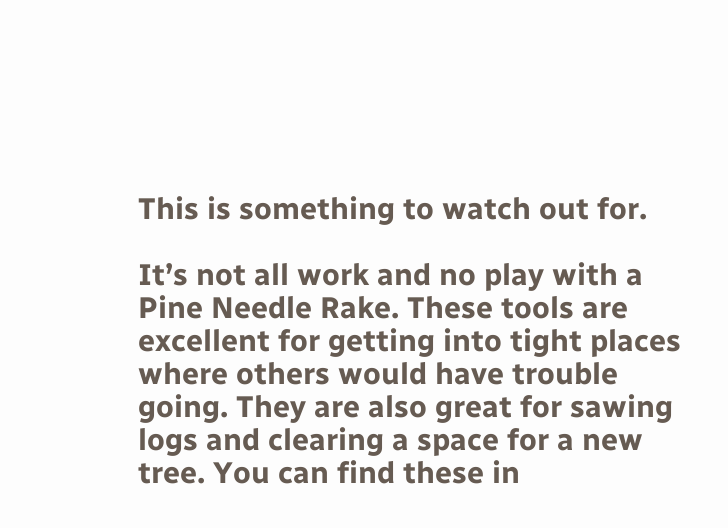This is something to watch out for.

It’s not all work and no play with a Pine Needle Rake. These tools are excellent for getting into tight places where others would have trouble going. They are also great for sawing logs and clearing a space for a new tree. You can find these in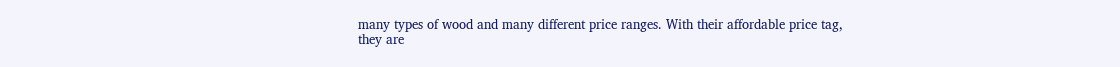many types of wood and many different price ranges. With their affordable price tag, they are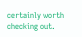certainly worth checking out.